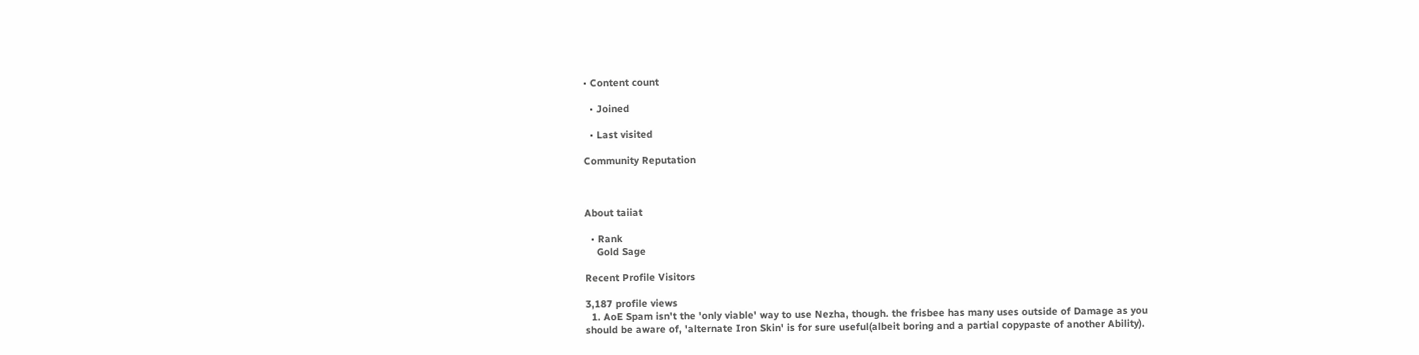• Content count

  • Joined

  • Last visited

Community Reputation



About taiiat

  • Rank
    Gold Sage

Recent Profile Visitors

3,187 profile views
  1. AoE Spam isn't the 'only viable' way to use Nezha, though. the frisbee has many uses outside of Damage as you should be aware of, 'alternate Iron Skin' is for sure useful(albeit boring and a partial copypaste of another Ability).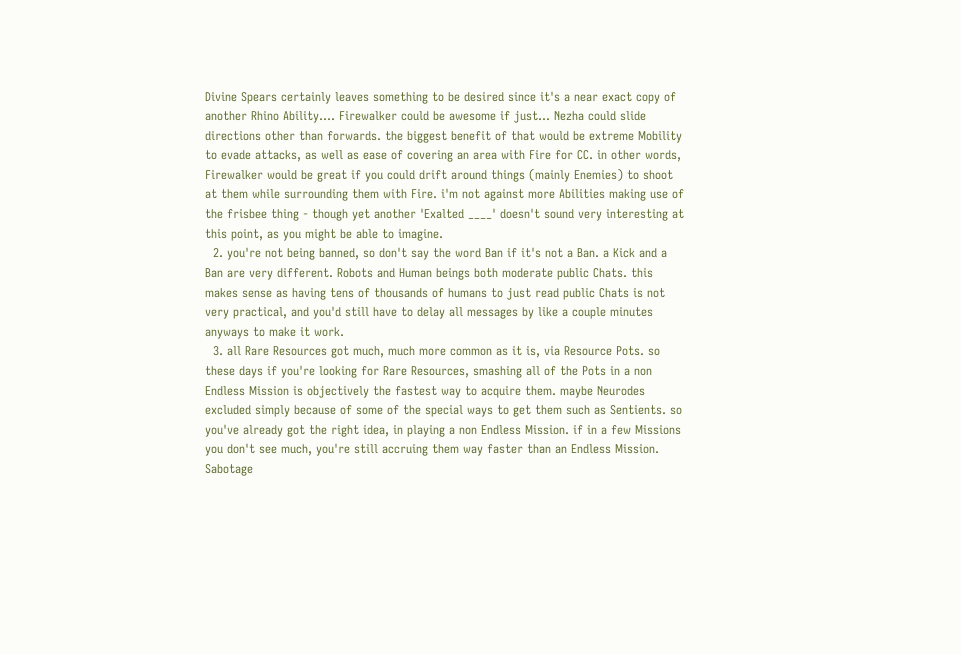Divine Spears certainly leaves something to be desired since it's a near exact copy of another Rhino Ability.... Firewalker could be awesome if just... Nezha could slide directions other than forwards. the biggest benefit of that would be extreme Mobility to evade attacks, as well as ease of covering an area with Fire for CC. in other words, Firewalker would be great if you could drift around things (mainly Enemies) to shoot at them while surrounding them with Fire. i'm not against more Abilities making use of the frisbee thing - though yet another 'Exalted ____' doesn't sound very interesting at this point, as you might be able to imagine.
  2. you're not being banned, so don't say the word Ban if it's not a Ban. a Kick and a Ban are very different. Robots and Human beings both moderate public Chats. this makes sense as having tens of thousands of humans to just read public Chats is not very practical, and you'd still have to delay all messages by like a couple minutes anyways to make it work.
  3. all Rare Resources got much, much more common as it is, via Resource Pots. so these days if you're looking for Rare Resources, smashing all of the Pots in a non Endless Mission is objectively the fastest way to acquire them. maybe Neurodes excluded simply because of some of the special ways to get them such as Sentients. so you've already got the right idea, in playing a non Endless Mission. if in a few Missions you don't see much, you're still accruing them way faster than an Endless Mission. Sabotage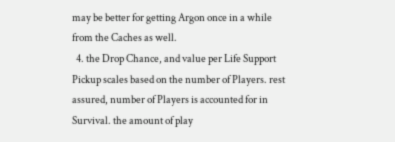may be better for getting Argon once in a while from the Caches as well.
  4. the Drop Chance, and value per Life Support Pickup scales based on the number of Players. rest assured, number of Players is accounted for in Survival. the amount of play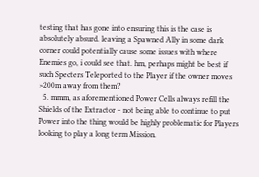testing that has gone into ensuring this is the case is absolutely absurd. leaving a Spawned Ally in some dark corner could potentially cause some issues with where Enemies go, i could see that. hm, perhaps might be best if such Specters Teleported to the Player if the owner moves >200m away from them?
  5. mmm, as aforementioned Power Cells always refill the Shields of the Extractor - not being able to continue to put Power into the thing would be highly problematic for Players looking to play a long term Mission.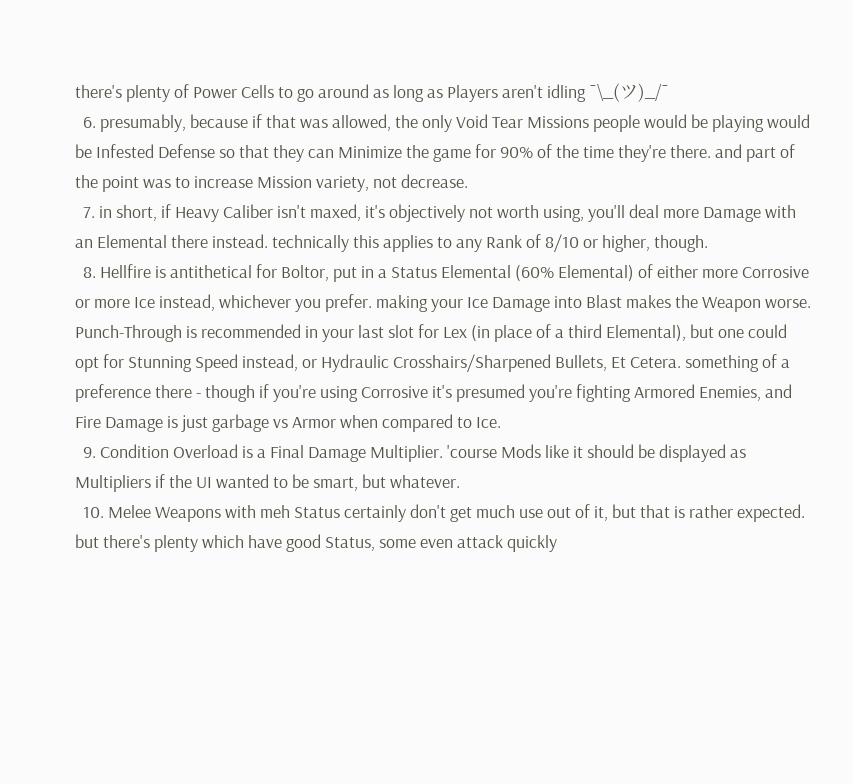there's plenty of Power Cells to go around as long as Players aren't idling ¯\_(ツ)_/¯
  6. presumably, because if that was allowed, the only Void Tear Missions people would be playing would be Infested Defense so that they can Minimize the game for 90% of the time they're there. and part of the point was to increase Mission variety, not decrease.
  7. in short, if Heavy Caliber isn't maxed, it's objectively not worth using, you'll deal more Damage with an Elemental there instead. technically this applies to any Rank of 8/10 or higher, though.
  8. Hellfire is antithetical for Boltor, put in a Status Elemental (60% Elemental) of either more Corrosive or more Ice instead, whichever you prefer. making your Ice Damage into Blast makes the Weapon worse. Punch-Through is recommended in your last slot for Lex (in place of a third Elemental), but one could opt for Stunning Speed instead, or Hydraulic Crosshairs/Sharpened Bullets, Et Cetera. something of a preference there - though if you're using Corrosive it's presumed you're fighting Armored Enemies, and Fire Damage is just garbage vs Armor when compared to Ice.
  9. Condition Overload is a Final Damage Multiplier. 'course Mods like it should be displayed as Multipliers if the UI wanted to be smart, but whatever.
  10. Melee Weapons with meh Status certainly don't get much use out of it, but that is rather expected. but there's plenty which have good Status, some even attack quickly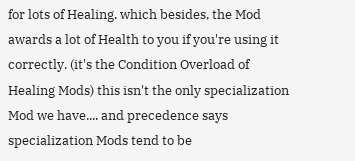for lots of Healing. which besides, the Mod awards a lot of Health to you if you're using it correctly. (it's the Condition Overload of Healing Mods) this isn't the only specialization Mod we have.... and precedence says specialization Mods tend to be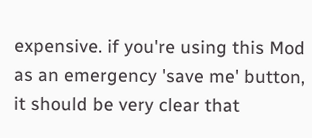expensive. if you're using this Mod as an emergency 'save me' button, it should be very clear that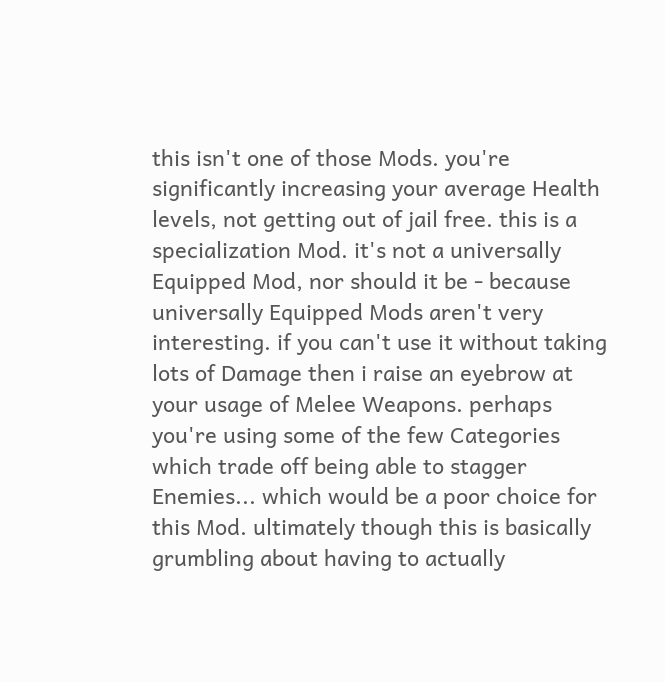this isn't one of those Mods. you're significantly increasing your average Health levels, not getting out of jail free. this is a specialization Mod. it's not a universally Equipped Mod, nor should it be - because universally Equipped Mods aren't very interesting. if you can't use it without taking lots of Damage then i raise an eyebrow at your usage of Melee Weapons. perhaps you're using some of the few Categories which trade off being able to stagger Enemies... which would be a poor choice for this Mod. ultimately though this is basically grumbling about having to actually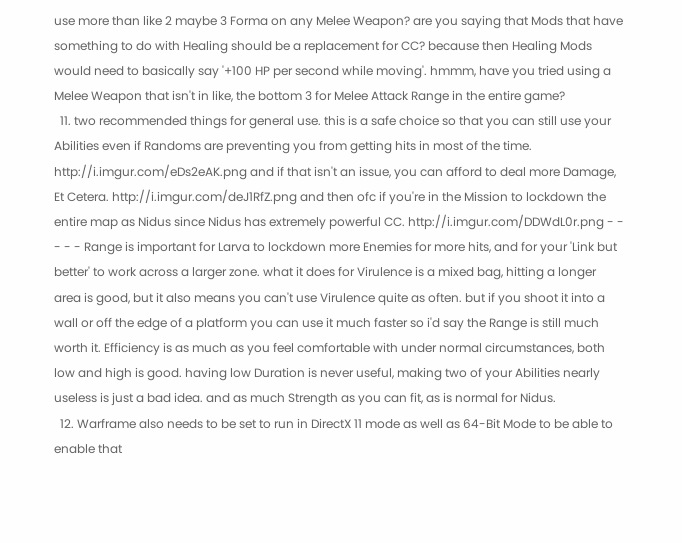use more than like 2 maybe 3 Forma on any Melee Weapon? are you saying that Mods that have something to do with Healing should be a replacement for CC? because then Healing Mods would need to basically say '+100 HP per second while moving'. hmmm, have you tried using a Melee Weapon that isn't in like, the bottom 3 for Melee Attack Range in the entire game?
  11. two recommended things for general use. this is a safe choice so that you can still use your Abilities even if Randoms are preventing you from getting hits in most of the time. http://i.imgur.com/eDs2eAK.png and if that isn't an issue, you can afford to deal more Damage, Et Cetera. http://i.imgur.com/deJ1RfZ.png and then ofc if you're in the Mission to lockdown the entire map as Nidus since Nidus has extremely powerful CC. http://i.imgur.com/DDWdL0r.png - - - - - Range is important for Larva to lockdown more Enemies for more hits, and for your 'Link but better' to work across a larger zone. what it does for Virulence is a mixed bag, hitting a longer area is good, but it also means you can't use Virulence quite as often. but if you shoot it into a wall or off the edge of a platform you can use it much faster so i'd say the Range is still much worth it. Efficiency is as much as you feel comfortable with under normal circumstances, both low and high is good. having low Duration is never useful, making two of your Abilities nearly useless is just a bad idea. and as much Strength as you can fit, as is normal for Nidus.
  12. Warframe also needs to be set to run in DirectX 11 mode as well as 64-Bit Mode to be able to enable that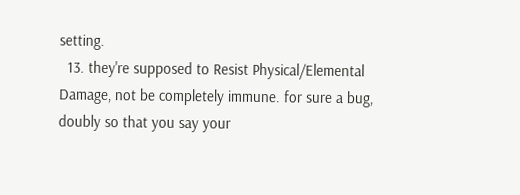setting.
  13. they're supposed to Resist Physical/Elemental Damage, not be completely immune. for sure a bug, doubly so that you say your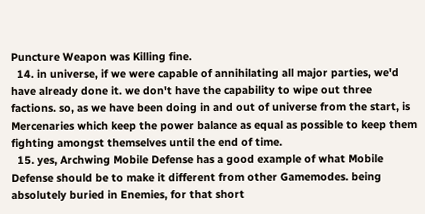Puncture Weapon was Killing fine.
  14. in universe, if we were capable of annihilating all major parties, we'd have already done it. we don't have the capability to wipe out three factions. so, as we have been doing in and out of universe from the start, is Mercenaries which keep the power balance as equal as possible to keep them fighting amongst themselves until the end of time.
  15. yes, Archwing Mobile Defense has a good example of what Mobile Defense should be to make it different from other Gamemodes. being absolutely buried in Enemies, for that short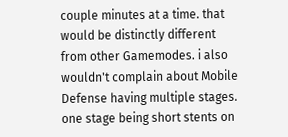couple minutes at a time. that would be distinctly different from other Gamemodes. i also wouldn't complain about Mobile Defense having multiple stages. one stage being short stents on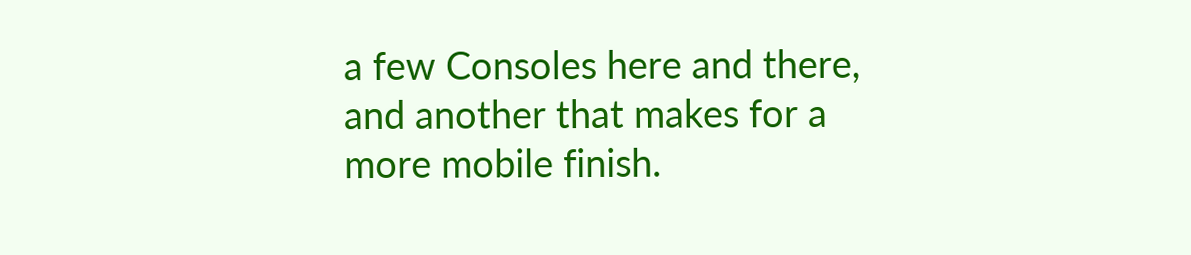a few Consoles here and there, and another that makes for a more mobile finish.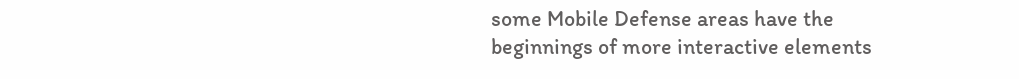some Mobile Defense areas have the beginnings of more interactive elements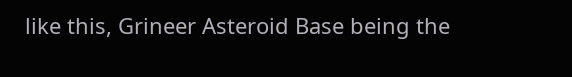like this, Grineer Asteroid Base being the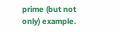prime (but not only) example.